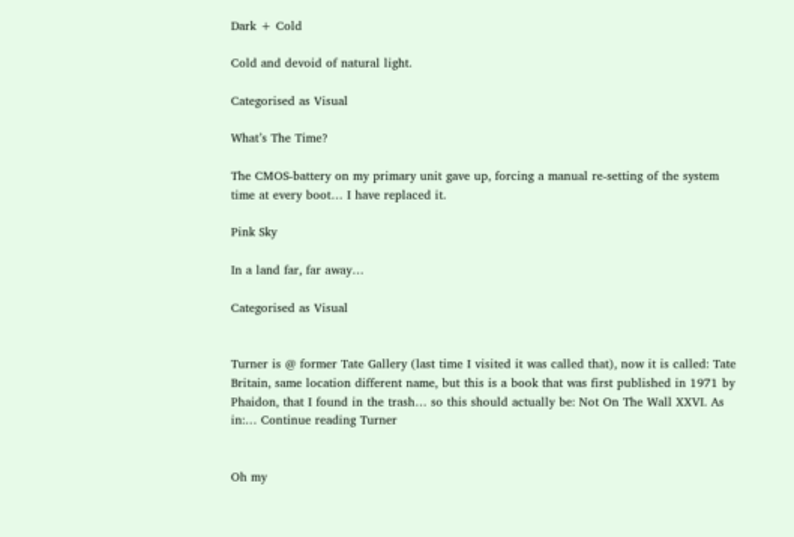Dark + Cold

Cold and devoid of natural light.

Categorised as Visual

What’s The Time?

The CMOS-battery on my primary unit gave up, forcing a manual re-setting of the system time at every boot… I have replaced it.

Pink Sky

In a land far, far away…

Categorised as Visual


Turner is @ former Tate Gallery (last time I visited it was called that), now it is called: Tate Britain, same location different name, but this is a book that was first published in 1971 by Phaidon, that I found in the trash… so this should actually be: Not On The Wall XXVI. As in:… Continue reading Turner


Oh my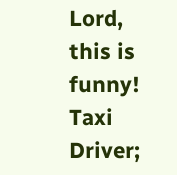Lord, this is funny! Taxi Driver;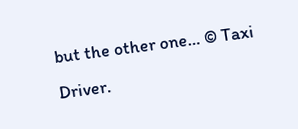but the other one… © Taxi Driver.